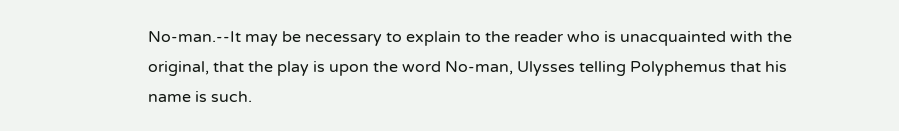No-man.--It may be necessary to explain to the reader who is unacquainted with the original, that the play is upon the word No-man, Ulysses telling Polyphemus that his name is such.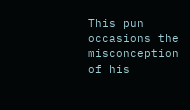This pun occasions the misconception of his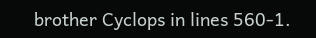brother Cyclops in lines 560-1.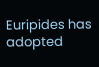Euripides has adopted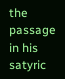the passage in his satyric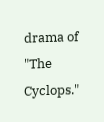drama of "The Cyclops."